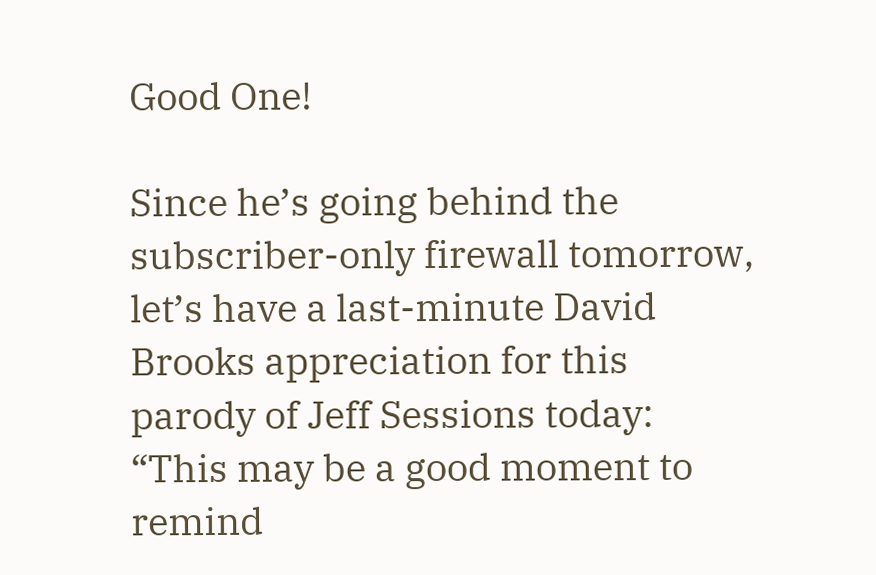Good One!

Since he’s going behind the subscriber-only firewall tomorrow, let’s have a last-minute David Brooks appreciation for this parody of Jeff Sessions today: “This may be a good moment to remind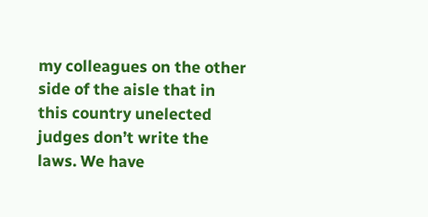my colleagues on the other side of the aisle that in this country unelected judges don’t write the laws. We have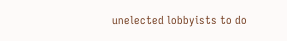unelected lobbyists to do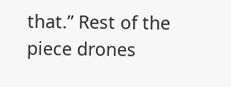that.” Rest of the piece drones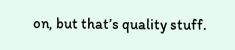on, but that’s quality stuff.